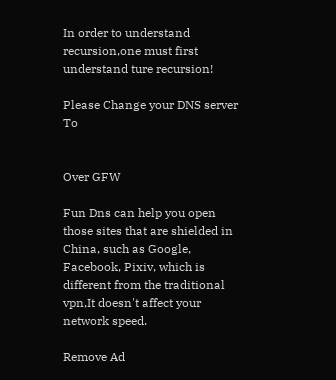In order to understand recursion,one must first understand ture recursion!

Please Change your DNS server To


Over GFW

Fun Dns can help you open those sites that are shielded in China, such as Google, Facebook, Pixiv, which is different from the traditional vpn,It doesn't affect your network speed.

Remove Ad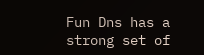Fun Dns has a strong set of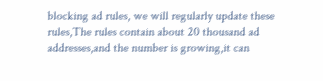blocking ad rules, we will regularly update these rules,The rules contain about 20 thousand ad addresses,and the number is growing,it can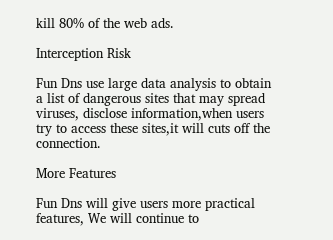kill 80% of the web ads.

Interception Risk

Fun Dns use large data analysis to obtain a list of dangerous sites that may spread viruses, disclose information,when users try to access these sites,it will cuts off the connection.

More Features

Fun Dns will give users more practical features, We will continue to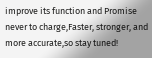improve its function and Promise never to charge,Faster, stronger, and more accurate,so stay tuned!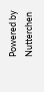Powered by Nutterchen